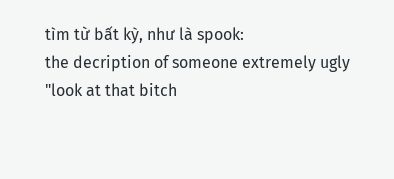tìm từ bất kỳ, như là spook:
the decription of someone extremely ugly
"look at that bitch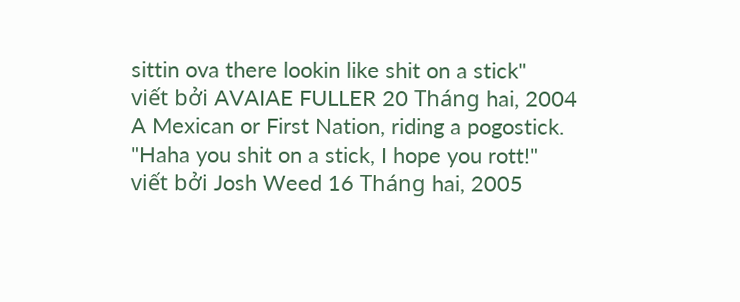sittin ova there lookin like shit on a stick"
viết bởi AVAIAE FULLER 20 Tháng hai, 2004
A Mexican or First Nation, riding a pogostick.
"Haha you shit on a stick, I hope you rott!"
viết bởi Josh Weed 16 Tháng hai, 2005